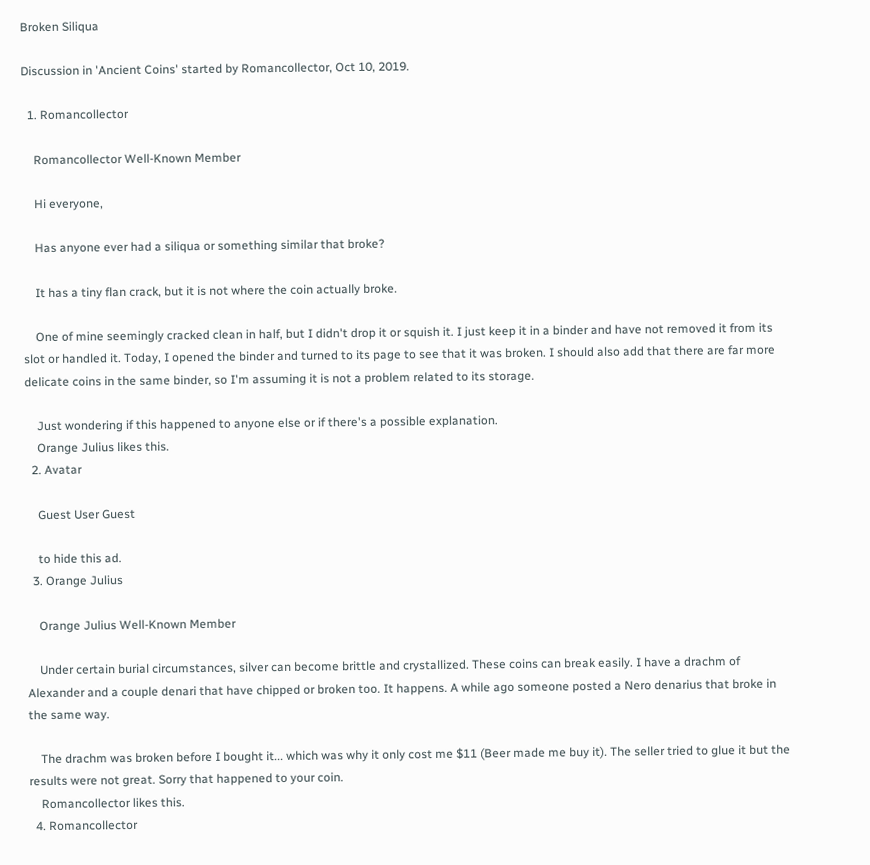Broken Siliqua

Discussion in 'Ancient Coins' started by Romancollector, Oct 10, 2019.

  1. Romancollector

    Romancollector Well-Known Member

    Hi everyone,

    Has anyone ever had a siliqua or something similar that broke?

    It has a tiny flan crack, but it is not where the coin actually broke.

    One of mine seemingly cracked clean in half, but I didn't drop it or squish it. I just keep it in a binder and have not removed it from its slot or handled it. Today, I opened the binder and turned to its page to see that it was broken. I should also add that there are far more delicate coins in the same binder, so I'm assuming it is not a problem related to its storage.

    Just wondering if this happened to anyone else or if there's a possible explanation.
    Orange Julius likes this.
  2. Avatar

    Guest User Guest

    to hide this ad.
  3. Orange Julius

    Orange Julius Well-Known Member

    Under certain burial circumstances, silver can become brittle and crystallized. These coins can break easily. I have a drachm of Alexander and a couple denari that have chipped or broken too. It happens. A while ago someone posted a Nero denarius that broke in the same way.

    The drachm was broken before I bought it... which was why it only cost me $11 (Beer made me buy it). The seller tried to glue it but the results were not great. Sorry that happened to your coin.
    Romancollector likes this.
  4. Romancollector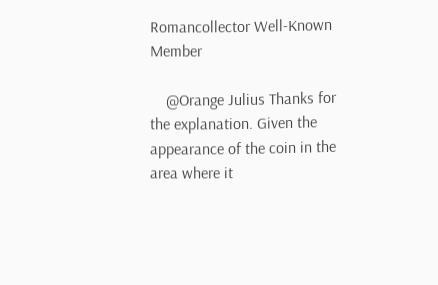Romancollector Well-Known Member

    @Orange Julius Thanks for the explanation. Given the appearance of the coin in the area where it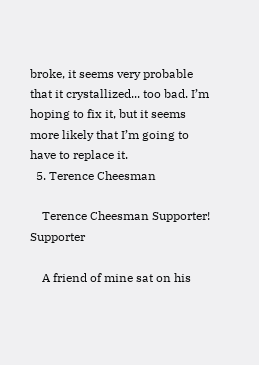broke, it seems very probable that it crystallized... too bad. I’m hoping to fix it, but it seems more likely that I’m going to have to replace it.
  5. Terence Cheesman

    Terence Cheesman Supporter! Supporter

    A friend of mine sat on his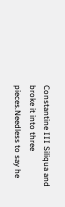Constantine III Siliqua and broke it into three pieces.Needless to say he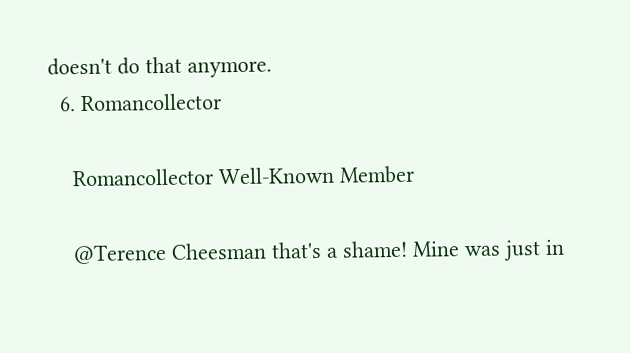doesn't do that anymore.
  6. Romancollector

    Romancollector Well-Known Member

    @Terence Cheesman that's a shame! Mine was just in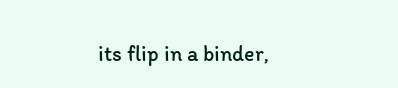its flip in a binder,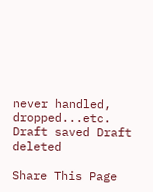never handled, dropped...etc.
Draft saved Draft deleted

Share This Page